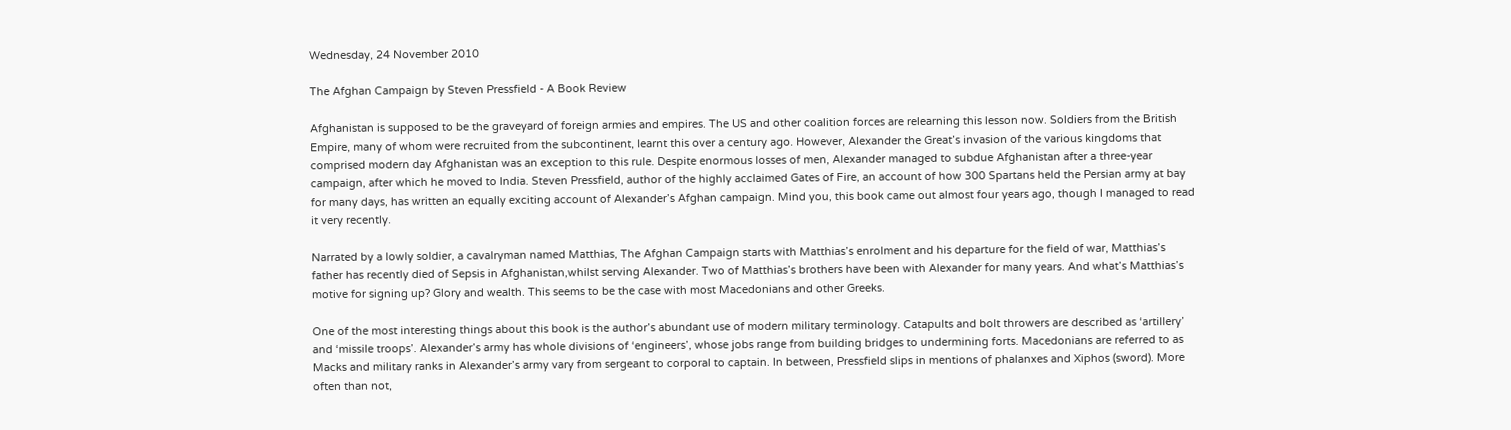Wednesday, 24 November 2010

The Afghan Campaign by Steven Pressfield - A Book Review

Afghanistan is supposed to be the graveyard of foreign armies and empires. The US and other coalition forces are relearning this lesson now. Soldiers from the British Empire, many of whom were recruited from the subcontinent, learnt this over a century ago. However, Alexander the Great’s invasion of the various kingdoms that comprised modern day Afghanistan was an exception to this rule. Despite enormous losses of men, Alexander managed to subdue Afghanistan after a three-year campaign, after which he moved to India. Steven Pressfield, author of the highly acclaimed Gates of Fire, an account of how 300 Spartans held the Persian army at bay for many days, has written an equally exciting account of Alexander’s Afghan campaign. Mind you, this book came out almost four years ago, though I managed to read it very recently.

Narrated by a lowly soldier, a cavalryman named Matthias, The Afghan Campaign starts with Matthias’s enrolment and his departure for the field of war, Matthias’s father has recently died of Sepsis in Afghanistan,whilst serving Alexander. Two of Matthias’s brothers have been with Alexander for many years. And what’s Matthias’s motive for signing up? Glory and wealth. This seems to be the case with most Macedonians and other Greeks.

One of the most interesting things about this book is the author’s abundant use of modern military terminology. Catapults and bolt throwers are described as ‘artillery’ and ‘missile troops’. Alexander’s army has whole divisions of ‘engineers’, whose jobs range from building bridges to undermining forts. Macedonians are referred to as Macks and military ranks in Alexander’s army vary from sergeant to corporal to captain. In between, Pressfield slips in mentions of phalanxes and Xiphos (sword). More often than not,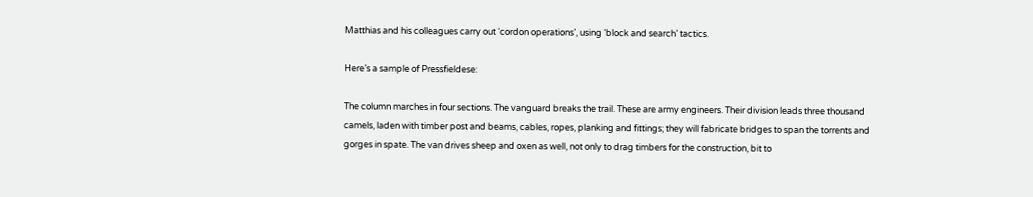Matthias and his colleagues carry out ‘cordon operations’, using ‘block and search’ tactics.

Here’s a sample of Pressfieldese:

The column marches in four sections. The vanguard breaks the trail. These are army engineers. Their division leads three thousand camels, laden with timber post and beams, cables, ropes, planking and fittings; they will fabricate bridges to span the torrents and gorges in spate. The van drives sheep and oxen as well, not only to drag timbers for the construction, bit to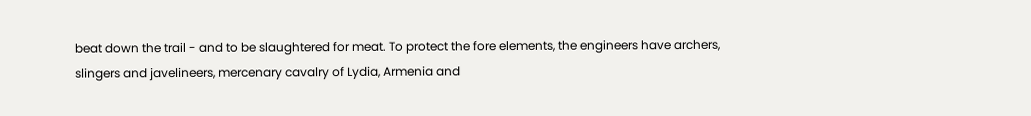beat down the trail - and to be slaughtered for meat. To protect the fore elements, the engineers have archers, slingers and javelineers, mercenary cavalry of Lydia, Armenia and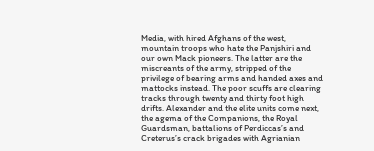Media, with hired Afghans of the west, mountain troops who hate the Panjshiri and our own Mack pioneers. The latter are the miscreants of the army, stripped of the privilege of bearing arms and handed axes and mattocks instead. The poor scuffs are clearing tracks through twenty and thirty foot high drifts. Alexander and the elite units come next, the agema of the Companions, the Royal Guardsman, battalions of Perdiccas’s and Creterus’s crack brigades with Agrianian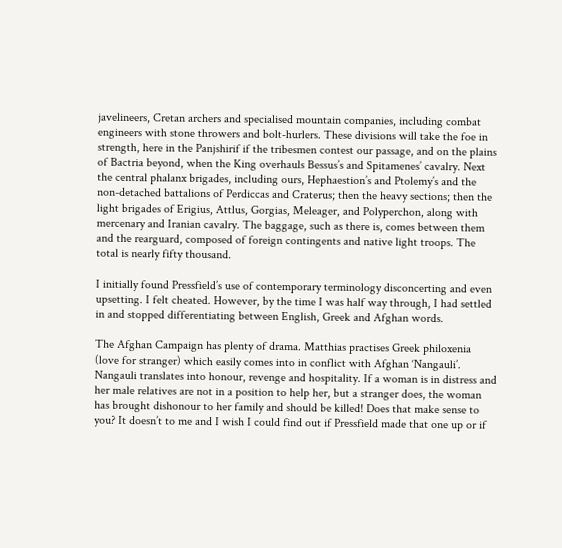javelineers, Cretan archers and specialised mountain companies, including combat engineers with stone throwers and bolt-hurlers. These divisions will take the foe in strength, here in the Panjshirif if the tribesmen contest our passage, and on the plains of Bactria beyond, when the King overhauls Bessus’s and Spitamenes’ cavalry. Next the central phalanx brigades, including ours, Hephaestion’s and Ptolemy’s and the non-detached battalions of Perdiccas and Craterus; then the heavy sections; then the light brigades of Erigius, Attlus, Gorgias, Meleager, and Polyperchon, along with mercenary and Iranian cavalry. The baggage, such as there is, comes between them and the rearguard, composed of foreign contingents and native light troops. The total is nearly fifty thousand.

I initially found Pressfield’s use of contemporary terminology disconcerting and even upsetting. I felt cheated. However, by the time I was half way through, I had settled in and stopped differentiating between English, Greek and Afghan words.

The Afghan Campaign has plenty of drama. Matthias practises Greek philoxenia (love for stranger) which easily comes into in conflict with Afghan ‘Nangauli’. Nangauli translates into honour, revenge and hospitality. If a woman is in distress and her male relatives are not in a position to help her, but a stranger does, the woman has brought dishonour to her family and should be killed! Does that make sense to you? It doesn’t to me and I wish I could find out if Pressfield made that one up or if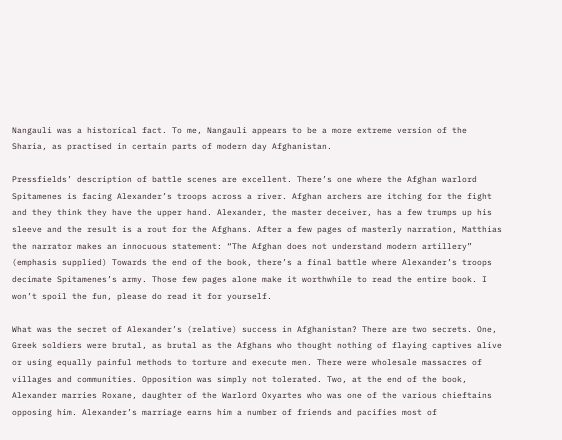Nangauli was a historical fact. To me, Nangauli appears to be a more extreme version of the Sharia, as practised in certain parts of modern day Afghanistan.

Pressfields’ description of battle scenes are excellent. There’s one where the Afghan warlord Spitamenes is facing Alexander’s troops across a river. Afghan archers are itching for the fight and they think they have the upper hand. Alexander, the master deceiver, has a few trumps up his sleeve and the result is a rout for the Afghans. After a few pages of masterly narration, Matthias the narrator makes an innocuous statement: “The Afghan does not understand modern artillery” (emphasis supplied) Towards the end of the book, there’s a final battle where Alexander’s troops decimate Spitamenes’s army. Those few pages alone make it worthwhile to read the entire book. I won’t spoil the fun, please do read it for yourself.

What was the secret of Alexander’s (relative) success in Afghanistan? There are two secrets. One, Greek soldiers were brutal, as brutal as the Afghans who thought nothing of flaying captives alive or using equally painful methods to torture and execute men. There were wholesale massacres of villages and communities. Opposition was simply not tolerated. Two, at the end of the book, Alexander marries Roxane, daughter of the Warlord Oxyartes who was one of the various chieftains opposing him. Alexander’s marriage earns him a number of friends and pacifies most of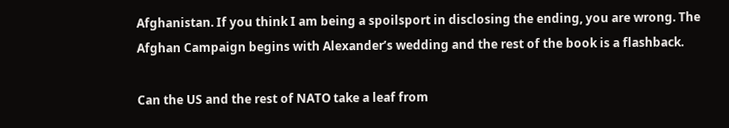Afghanistan. If you think I am being a spoilsport in disclosing the ending, you are wrong. The Afghan Campaign begins with Alexander’s wedding and the rest of the book is a flashback.

Can the US and the rest of NATO take a leaf from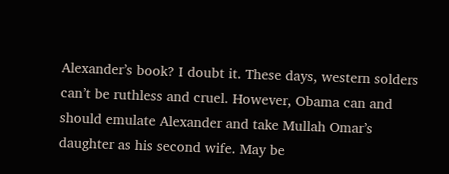Alexander’s book? I doubt it. These days, western solders can’t be ruthless and cruel. However, Obama can and should emulate Alexander and take Mullah Omar’s daughter as his second wife. May be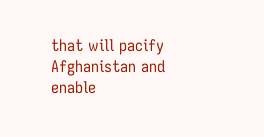that will pacify Afghanistan and enable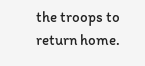the troops to return home.